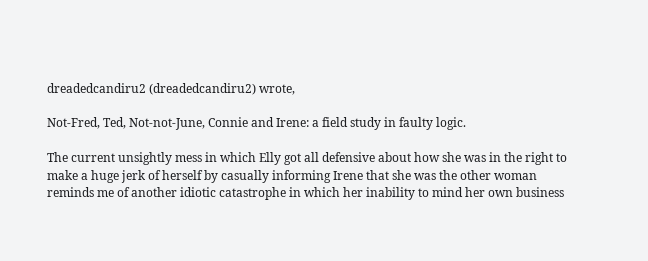dreadedcandiru2 (dreadedcandiru2) wrote,

Not-Fred, Ted, Not-not-June, Connie and Irene: a field study in faulty logic.

The current unsightly mess in which Elly got all defensive about how she was in the right to make a huge jerk of herself by casually informing Irene that she was the other woman reminds me of another idiotic catastrophe in which her inability to mind her own business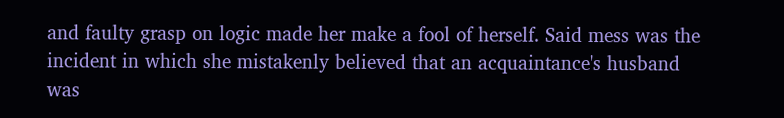and faulty grasp on logic made her make a fool of herself. Said mess was the incident in which she mistakenly believed that an acquaintance's husband was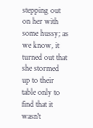stepping out on her with some hussy; as we know, it turned out that she stormed up to their table only to find that it wasn't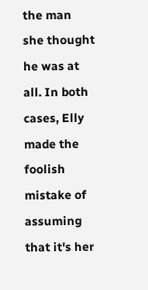the man she thought he was at all. In both cases, Elly made the foolish mistake of assuming that it's her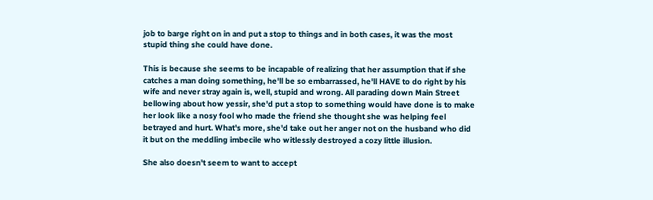job to barge right on in and put a stop to things and in both cases, it was the most stupid thing she could have done.

This is because she seems to be incapable of realizing that her assumption that if she catches a man doing something, he'll be so embarrassed, he'll HAVE to do right by his wife and never stray again is, well, stupid and wrong. All parading down Main Street bellowing about how yessir, she'd put a stop to something would have done is to make her look like a nosy fool who made the friend she thought she was helping feel betrayed and hurt. What's more, she'd take out her anger not on the husband who did it but on the meddling imbecile who witlessly destroyed a cozy little illusion.

She also doesn't seem to want to accept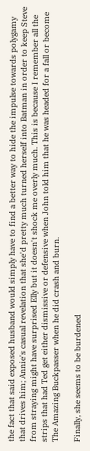the fact that said exposed husband would simply have to find a better way to hide the impulse towards polygamy that drives him; Annie's casual revelation that she'd pretty much turned herself into Batman in order to keep Steve from straying might have surprised Elly but it doesn't shock me overly much. This is because I remember all the strips that had Ted get either dismissive or defensive when John told him that he was headed for a fall or become The Amazing Buckpasser when he did crash and burn.

Finally, she seems to be burdened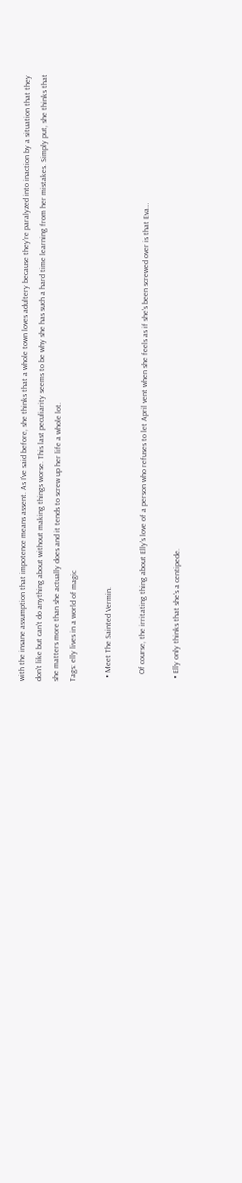with the insane assumption that impotence means assent. As I've said before, she thinks that a whole town loves adultery because they're paralyzed into inaction by a situation that they don't like but can't do anything about without making things worse. This last peculiarity seems to be why she has such a hard time learning from her mistakes. Simply put, she thinks that she matters more than she actually does and it tends to screw up her life a whole lot.
Tags: elly lives in a world of magic

  • Meet The Sainted Vermin.

    Of course, the irritating thing about Elly's love of a person who refuses to let April vent when she feels as if she's been screwed over is that Eva…

  • Elly only thinks that she's a centipede.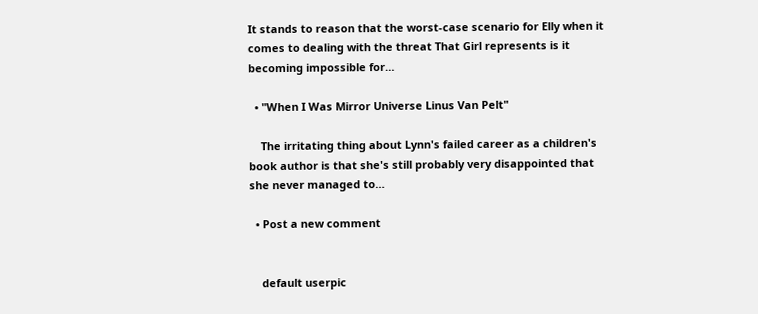It stands to reason that the worst-case scenario for Elly when it comes to dealing with the threat That Girl represents is it becoming impossible for…

  • "When I Was Mirror Universe Linus Van Pelt"

    The irritating thing about Lynn's failed career as a children's book author is that she's still probably very disappointed that she never managed to…

  • Post a new comment


    default userpic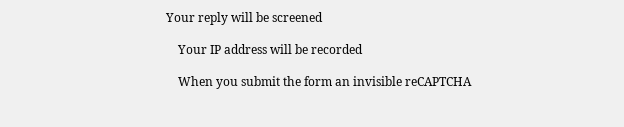Your reply will be screened

    Your IP address will be recorded

    When you submit the form an invisible reCAPTCHA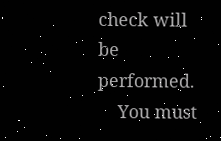check will be performed.
    You must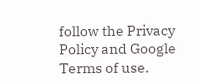follow the Privacy Policy and Google Terms of use.